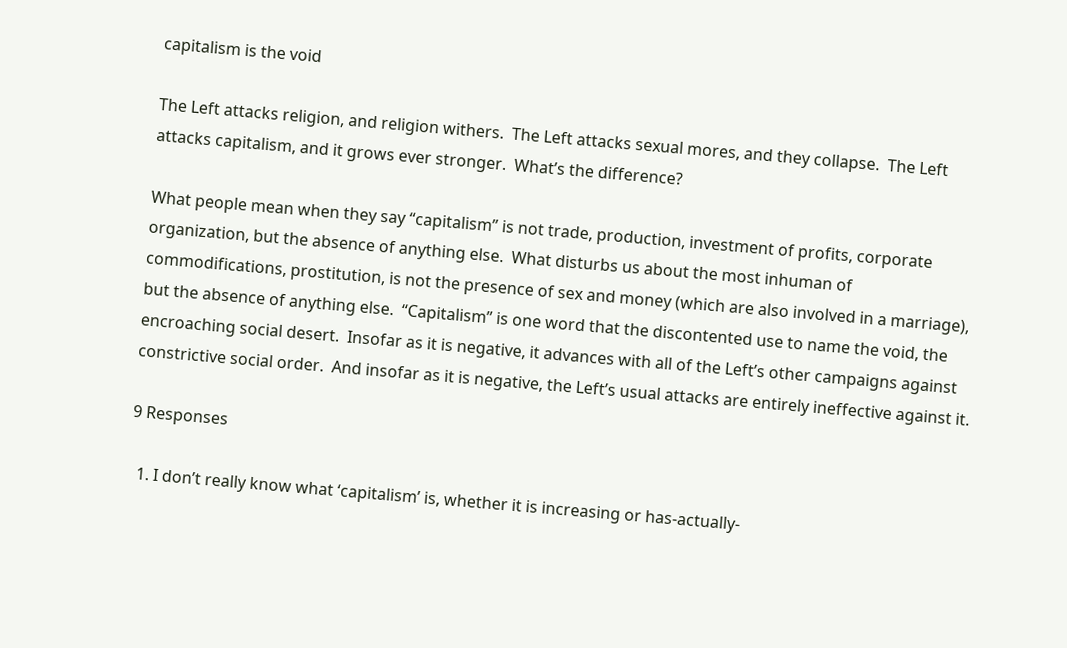capitalism is the void

The Left attacks religion, and religion withers.  The Left attacks sexual mores, and they collapse.  The Left attacks capitalism, and it grows ever stronger.  What’s the difference?

What people mean when they say “capitalism” is not trade, production, investment of profits, corporate organization, but the absence of anything else.  What disturbs us about the most inhuman of commodifications, prostitution, is not the presence of sex and money (which are also involved in a marriage), but the absence of anything else.  “Capitalism” is one word that the discontented use to name the void, the encroaching social desert.  Insofar as it is negative, it advances with all of the Left’s other campaigns against constrictive social order.  And insofar as it is negative, the Left’s usual attacks are entirely ineffective against it.

9 Responses

  1. I don’t really know what ‘capitalism’ is, whether it is increasing or has-actually-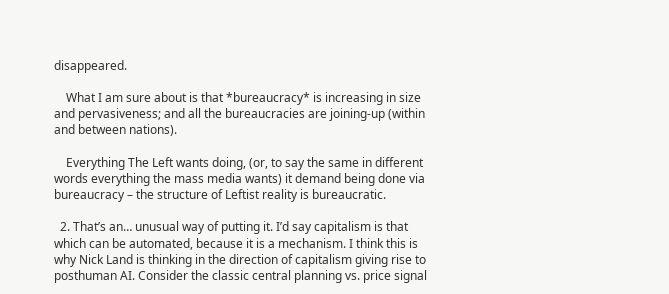disappeared.

    What I am sure about is that *bureaucracy* is increasing in size and pervasiveness; and all the bureaucracies are joining-up (within and between nations).

    Everything The Left wants doing, (or, to say the same in different words everything the mass media wants) it demand being done via bureaucracy – the structure of Leftist reality is bureaucratic.

  2. That’s an… unusual way of putting it. I’d say capitalism is that which can be automated, because it is a mechanism. I think this is why Nick Land is thinking in the direction of capitalism giving rise to posthuman AI. Consider the classic central planning vs. price signal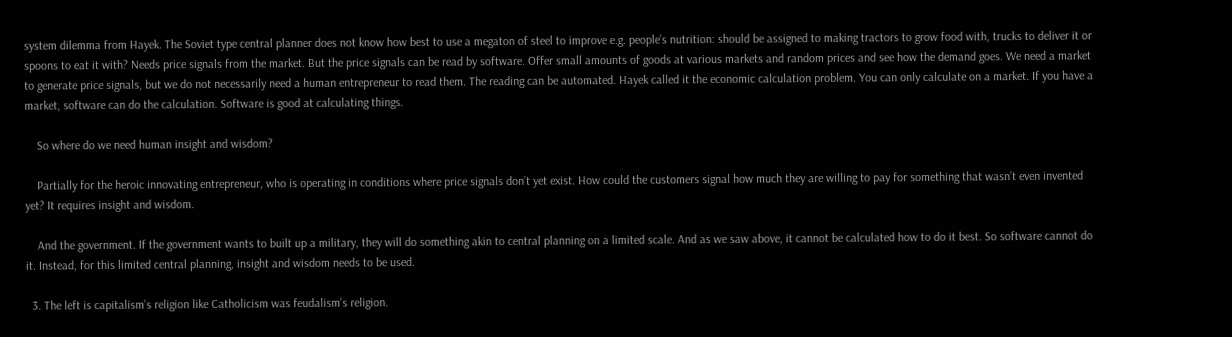system dilemma from Hayek. The Soviet type central planner does not know how best to use a megaton of steel to improve e.g. people’s nutrition: should be assigned to making tractors to grow food with, trucks to deliver it or spoons to eat it with? Needs price signals from the market. But the price signals can be read by software. Offer small amounts of goods at various markets and random prices and see how the demand goes. We need a market to generate price signals, but we do not necessarily need a human entrepreneur to read them. The reading can be automated. Hayek called it the economic calculation problem. You can only calculate on a market. If you have a market, software can do the calculation. Software is good at calculating things.

    So where do we need human insight and wisdom?

    Partially for the heroic innovating entrepreneur, who is operating in conditions where price signals don’t yet exist. How could the customers signal how much they are willing to pay for something that wasn’t even invented yet? It requires insight and wisdom.

    And the government. If the government wants to built up a military, they will do something akin to central planning on a limited scale. And as we saw above, it cannot be calculated how to do it best. So software cannot do it. Instead, for this limited central planning, insight and wisdom needs to be used.

  3. The left is capitalism’s religion like Catholicism was feudalism’s religion.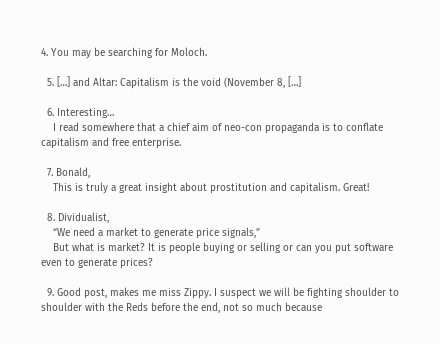4. You may be searching for Moloch.

  5. […] and Altar: Capitalism is the void (November 8, […]

  6. Interesting…
    I read somewhere that a chief aim of neo-con propaganda is to conflate capitalism and free enterprise.

  7. Bonald,
    This is truly a great insight about prostitution and capitalism. Great!

  8. Dividualist,
    “We need a market to generate price signals,”
    But what is market? It is people buying or selling or can you put software even to generate prices?

  9. Good post, makes me miss Zippy. I suspect we will be fighting shoulder to shoulder with the Reds before the end, not so much because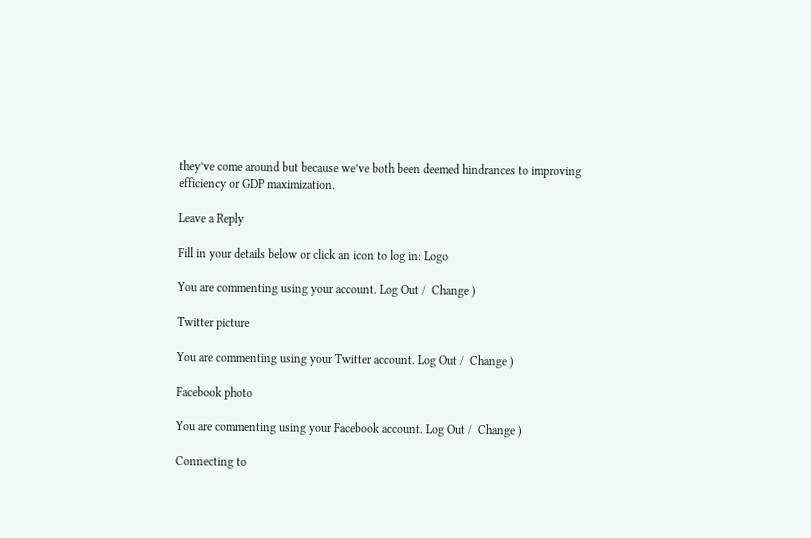they’ve come around but because we’ve both been deemed hindrances to improving efficiency or GDP maximization.

Leave a Reply

Fill in your details below or click an icon to log in: Logo

You are commenting using your account. Log Out /  Change )

Twitter picture

You are commenting using your Twitter account. Log Out /  Change )

Facebook photo

You are commenting using your Facebook account. Log Out /  Change )

Connecting to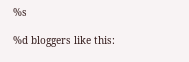%s

%d bloggers like this: